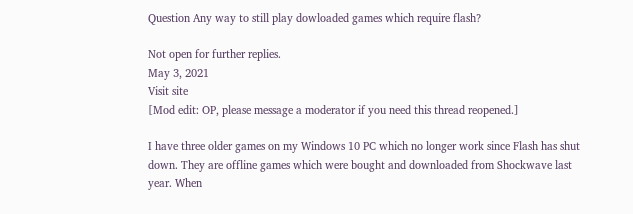Question Any way to still play dowloaded games which require flash?

Not open for further replies.
May 3, 2021
Visit site
[Mod edit: OP, please message a moderator if you need this thread reopened.]

I have three older games on my Windows 10 PC which no longer work since Flash has shut down. They are offline games which were bought and downloaded from Shockwave last year. When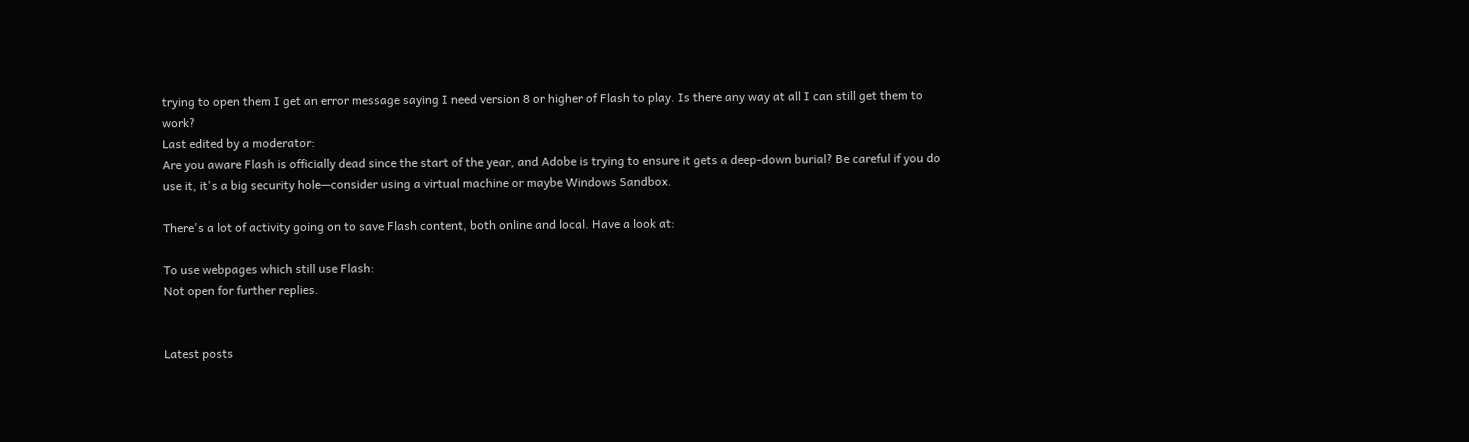trying to open them I get an error message saying I need version 8 or higher of Flash to play. Is there any way at all I can still get them to work?
Last edited by a moderator:
Are you aware Flash is officially dead since the start of the year, and Adobe is trying to ensure it gets a deep-down burial? Be careful if you do use it, it's a big security hole—consider using a virtual machine or maybe Windows Sandbox.

There's a lot of activity going on to save Flash content, both online and local. Have a look at:

To use webpages which still use Flash:
Not open for further replies.


Latest posts